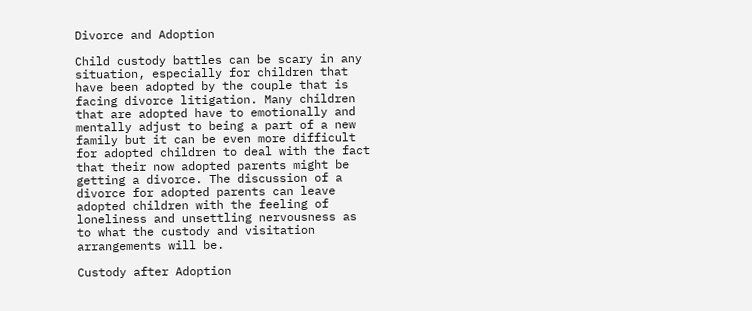Divorce and Adoption

Child custody battles can be scary in any situation, especially for children that have been adopted by the couple that is facing divorce litigation. Many children that are adopted have to emotionally and mentally adjust to being a part of a new family but it can be even more difficult for adopted children to deal with the fact that their now adopted parents might be getting a divorce. The discussion of a divorce for adopted parents can leave adopted children with the feeling of loneliness and unsettling nervousness as to what the custody and visitation arrangements will be.

Custody after Adoption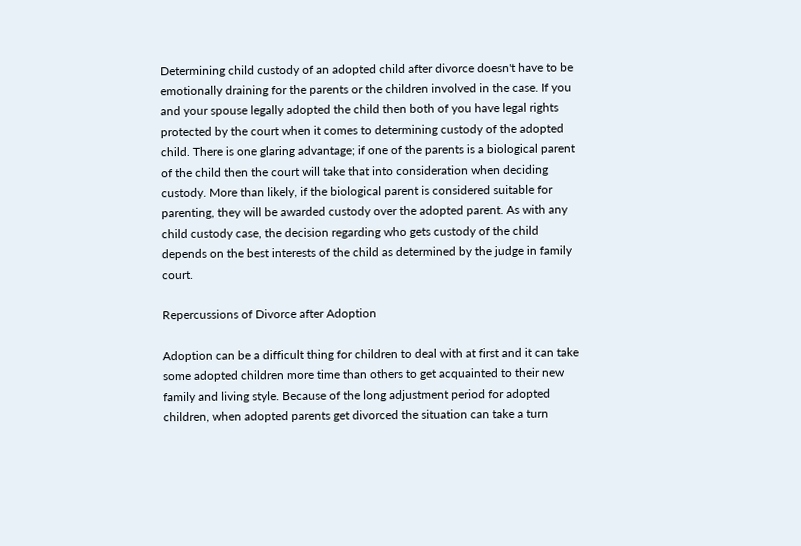Determining child custody of an adopted child after divorce doesn't have to be emotionally draining for the parents or the children involved in the case. If you and your spouse legally adopted the child then both of you have legal rights protected by the court when it comes to determining custody of the adopted child. There is one glaring advantage; if one of the parents is a biological parent of the child then the court will take that into consideration when deciding custody. More than likely, if the biological parent is considered suitable for parenting, they will be awarded custody over the adopted parent. As with any child custody case, the decision regarding who gets custody of the child depends on the best interests of the child as determined by the judge in family court.

Repercussions of Divorce after Adoption

Adoption can be a difficult thing for children to deal with at first and it can take some adopted children more time than others to get acquainted to their new family and living style. Because of the long adjustment period for adopted children, when adopted parents get divorced the situation can take a turn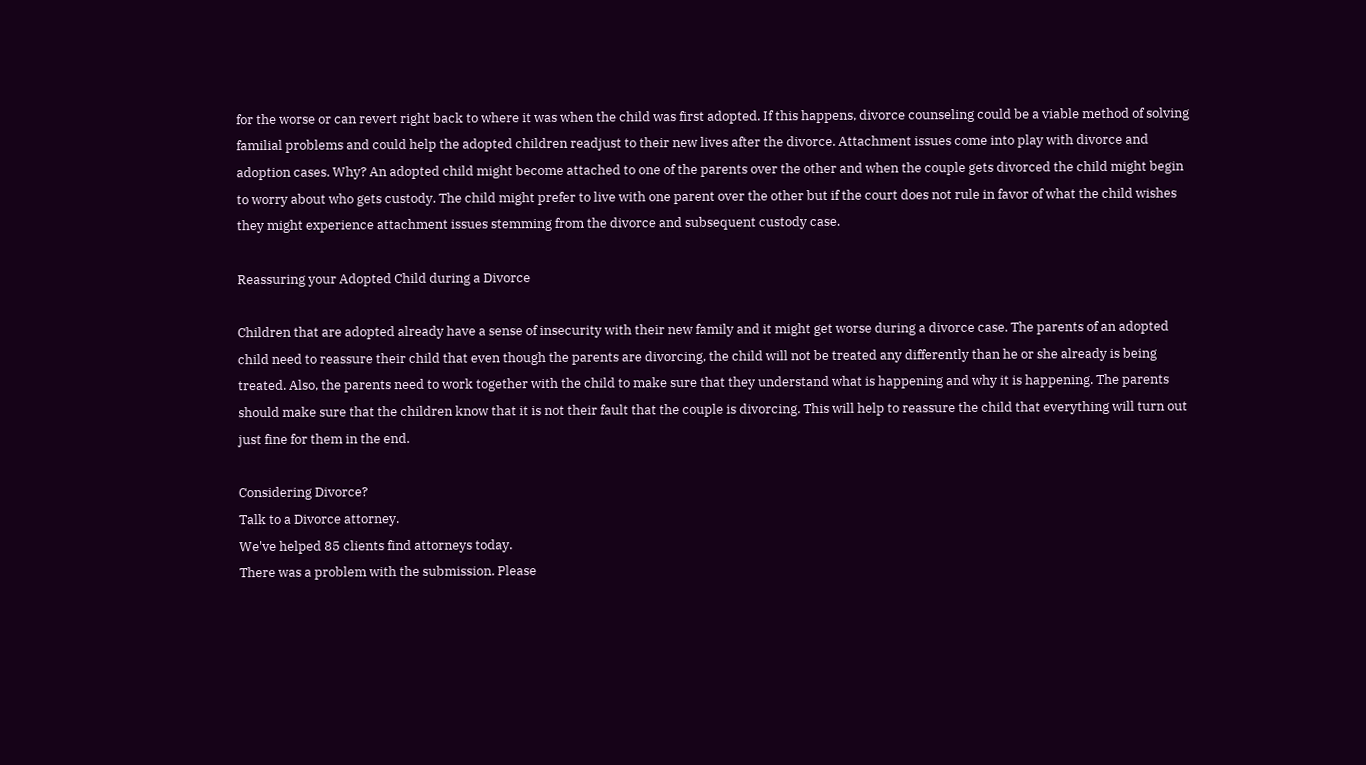for the worse or can revert right back to where it was when the child was first adopted. If this happens, divorce counseling could be a viable method of solving familial problems and could help the adopted children readjust to their new lives after the divorce. Attachment issues come into play with divorce and adoption cases. Why? An adopted child might become attached to one of the parents over the other and when the couple gets divorced the child might begin to worry about who gets custody. The child might prefer to live with one parent over the other but if the court does not rule in favor of what the child wishes they might experience attachment issues stemming from the divorce and subsequent custody case.

Reassuring your Adopted Child during a Divorce

Children that are adopted already have a sense of insecurity with their new family and it might get worse during a divorce case. The parents of an adopted child need to reassure their child that even though the parents are divorcing, the child will not be treated any differently than he or she already is being treated. Also, the parents need to work together with the child to make sure that they understand what is happening and why it is happening. The parents should make sure that the children know that it is not their fault that the couple is divorcing. This will help to reassure the child that everything will turn out just fine for them in the end.

Considering Divorce?
Talk to a Divorce attorney.
We've helped 85 clients find attorneys today.
There was a problem with the submission. Please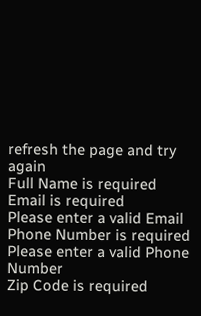refresh the page and try again
Full Name is required
Email is required
Please enter a valid Email
Phone Number is required
Please enter a valid Phone Number
Zip Code is required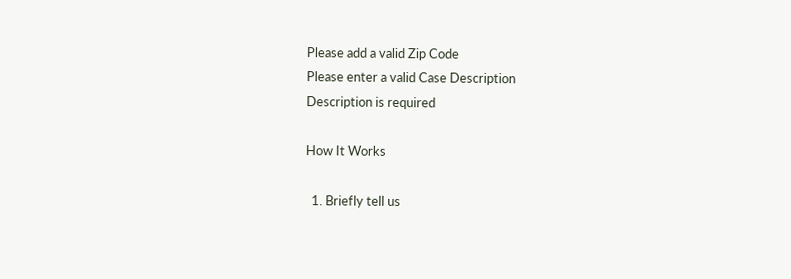Please add a valid Zip Code
Please enter a valid Case Description
Description is required

How It Works

  1. Briefly tell us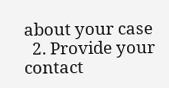about your case
  2. Provide your contact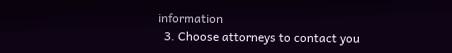information
  3. Choose attorneys to contact you